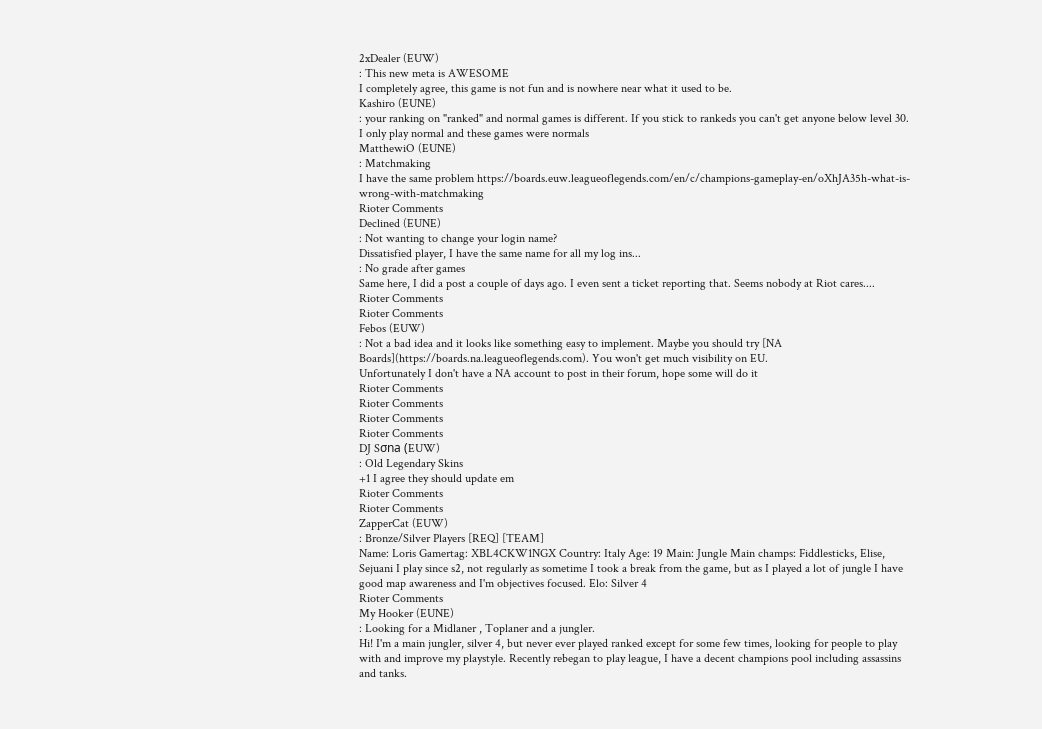2xDealer (EUW)
: This new meta is AWESOME
I completely agree, this game is not fun and is nowhere near what it used to be.
Kashiro (EUNE)
: your ranking on "ranked" and normal games is different. If you stick to rankeds you can't get anyone below level 30.
I only play normal and these games were normals
MatthewiO (EUNE)
: Matchmaking
I have the same problem https://boards.euw.leagueoflegends.com/en/c/champions-gameplay-en/oXhJA35h-what-is-wrong-with-matchmaking
Rioter Comments
Declined (EUNE)
: Not wanting to change your login name?
Dissatisfied player, I have the same name for all my log ins...
: No grade after games
Same here, I did a post a couple of days ago. I even sent a ticket reporting that. Seems nobody at Riot cares....
Rioter Comments
Rioter Comments
Febos (EUW)
: Not a bad idea and it looks like something easy to implement. Maybe you should try [NA Boards](https://boards.na.leagueoflegends.com). You won't get much visibility on EU.
Unfortunately I don't have a NA account to post in their forum, hope some will do it
Rioter Comments
Rioter Comments
Rioter Comments
Rioter Comments
DJ Sσna (EUW)
: Old Legendary Skins
+1 I agree they should update em
Rioter Comments
Rioter Comments
ZapperCat (EUW)
: Bronze/Silver Players [REQ] [TEAM]
Name: Loris Gamertag: XBL4CKW1NGX Country: Italy Age: 19 Main: Jungle Main champs: Fiddlesticks, Elise, Sejuani I play since s2, not regularly as sometime I took a break from the game, but as I played a lot of jungle I have good map awareness and I'm objectives focused. Elo: Silver 4
Rioter Comments
My Hooker (EUNE)
: Looking for a Midlaner , Toplaner and a jungler.
Hi! I'm a main jungler, silver 4, but never ever played ranked except for some few times, looking for people to play with and improve my playstyle. Recently rebegan to play league, I have a decent champions pool including assassins and tanks.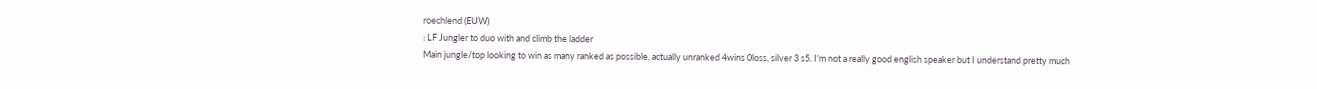roechlend (EUW)
: LF Jungler to duo with and climb the ladder
Main jungle/top looking to win as many ranked as possible, actually unranked 4wins 0loss, silver 3 s5. I'm not a really good english speaker but I understand pretty much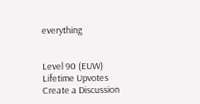everything


Level 90 (EUW)
Lifetime Upvotes
Create a Discussion